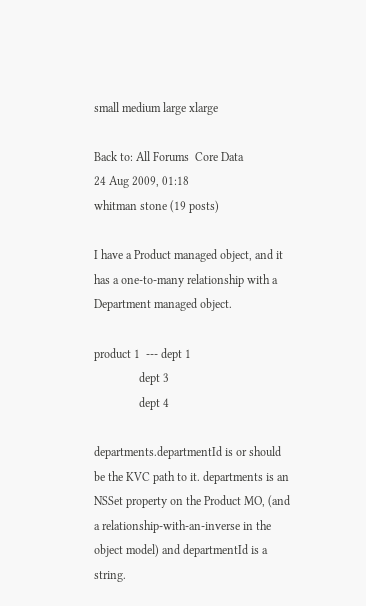small medium large xlarge

Back to: All Forums  Core Data
24 Aug 2009, 01:18
whitman stone (19 posts)

I have a Product managed object, and it has a one-to-many relationship with a Department managed object.

product 1  --- dept 1
               dept 3
               dept 4

departments.departmentId is or should be the KVC path to it. departments is an NSSet property on the Product MO, (and a relationship-with-an-inverse in the object model) and departmentId is a string.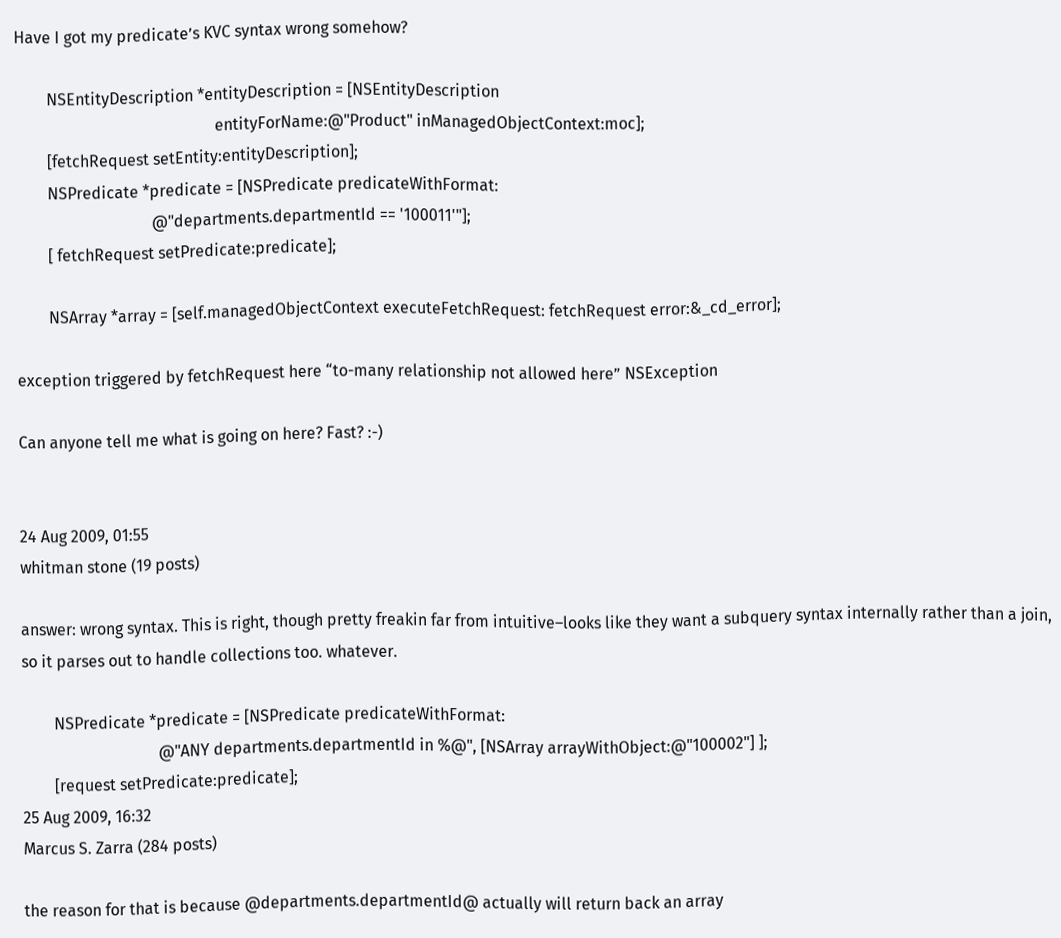Have I got my predicate’s KVC syntax wrong somehow?

        NSEntityDescription *entityDescription = [NSEntityDescription
                                                  entityForName:@"Product" inManagedObjectContext:moc];
        [fetchRequest setEntity:entityDescription];
        NSPredicate *predicate = [NSPredicate predicateWithFormat:
                                  @"departments.departmentId == '100011'"];
        [ fetchRequest setPredicate:predicate];

        NSArray *array = [self.managedObjectContext executeFetchRequest: fetchRequest error:&_cd_error];

exception triggered by fetchRequest here “to-many relationship not allowed here” NSException

Can anyone tell me what is going on here? Fast? :-)


24 Aug 2009, 01:55
whitman stone (19 posts)

answer: wrong syntax. This is right, though pretty freakin far from intuitive–looks like they want a subquery syntax internally rather than a join, so it parses out to handle collections too. whatever.

        NSPredicate *predicate = [NSPredicate predicateWithFormat:
                                  @"ANY departments.departmentId in %@", [NSArray arrayWithObject:@"100002"] ];
        [request setPredicate:predicate];
25 Aug 2009, 16:32
Marcus S. Zarra (284 posts)

the reason for that is because @departments.departmentId@ actually will return back an array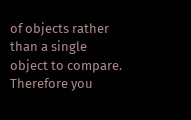of objects rather than a single object to compare. Therefore you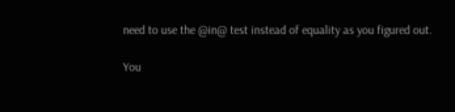need to use the @in@ test instead of equality as you figured out.

You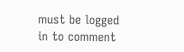must be logged in to comment